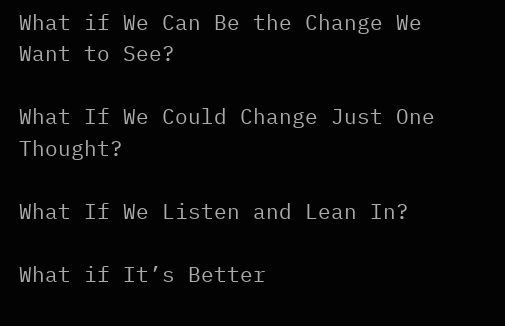What if We Can Be the Change We Want to See?

What If We Could Change Just One Thought?

What If We Listen and Lean In?

What if It’s Better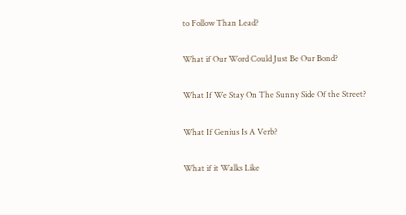to Follow Than Lead?

What if Our Word Could Just Be Our Bond?

What If We Stay On The Sunny Side Of the Street?

What If Genius Is A Verb?

What if it Walks Like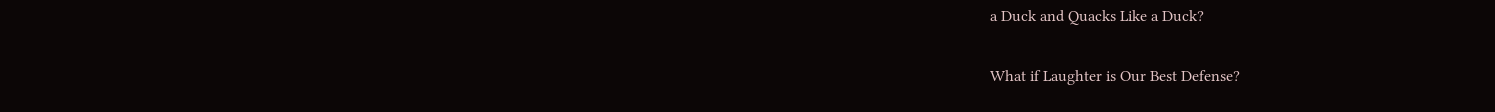a Duck and Quacks Like a Duck?

What if Laughter is Our Best Defense?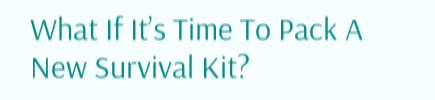What If It’s Time To Pack A New Survival Kit?